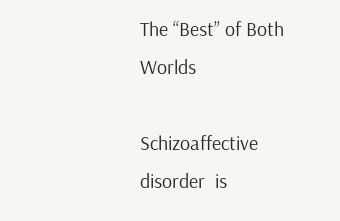The “Best” of Both Worlds

Schizoaffective disorder  is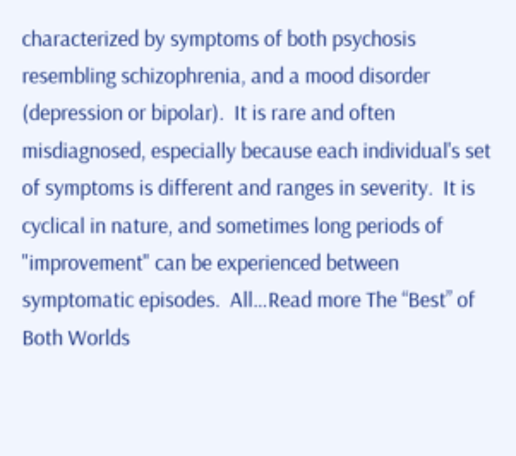characterized by symptoms of both psychosis resembling schizophrenia, and a mood disorder (depression or bipolar).  It is rare and often misdiagnosed, especially because each individual's set of symptoms is different and ranges in severity.  It is cyclical in nature, and sometimes long periods of "improvement" can be experienced between symptomatic episodes.  All…Read more The “Best” of Both Worlds